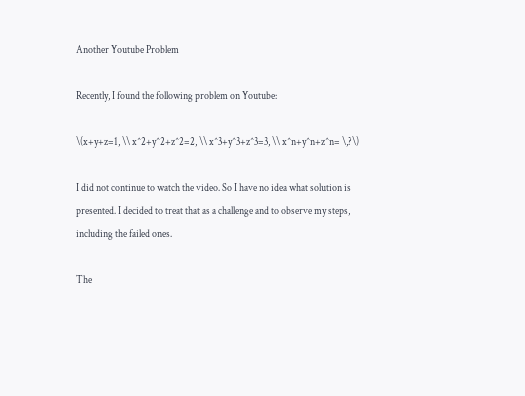Another Youtube Problem

Recently, I found the following problem on Youtube:

\(x+y+z=1, \\ x^2+y^2+z^2=2, \\ x^3+y^3+z^3=3, \\ x^n+y^n+z^n= \,?\)

I did not continue to watch the video. So I have no idea what solution is presented. I decided to treat that as a challenge and to observe my steps, including the failed ones.

The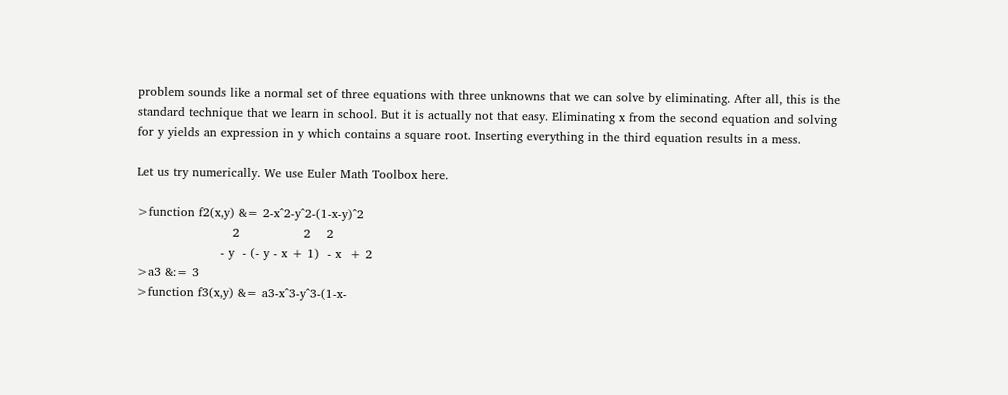problem sounds like a normal set of three equations with three unknowns that we can solve by eliminating. After all, this is the standard technique that we learn in school. But it is actually not that easy. Eliminating x from the second equation and solving for y yields an expression in y which contains a square root. Inserting everything in the third equation results in a mess.

Let us try numerically. We use Euler Math Toolbox here.

>function f2(x,y) &= 2-x^2-y^2-(1-x-y)^2
                        2                2    2
                     - y  - (- y - x + 1)  - x  + 2
>a3 &:= 3
>function f3(x,y) &= a3-x^3-y^3-(1-x-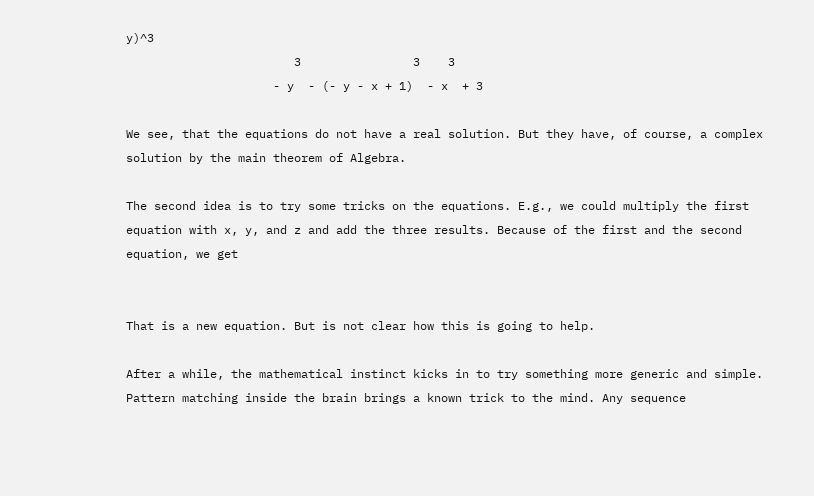y)^3
                        3                3    3
                     - y  - (- y - x + 1)  - x  + 3

We see, that the equations do not have a real solution. But they have, of course, a complex solution by the main theorem of Algebra.

The second idea is to try some tricks on the equations. E.g., we could multiply the first equation with x, y, and z and add the three results. Because of the first and the second equation, we get


That is a new equation. But is not clear how this is going to help.

After a while, the mathematical instinct kicks in to try something more generic and simple. Pattern matching inside the brain brings a known trick to the mind. Any sequence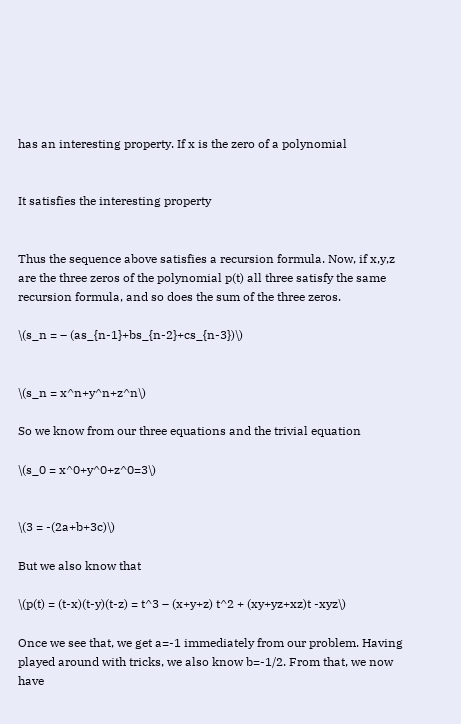has an interesting property. If x is the zero of a polynomial


It satisfies the interesting property


Thus the sequence above satisfies a recursion formula. Now, if x,y,z are the three zeros of the polynomial p(t) all three satisfy the same recursion formula, and so does the sum of the three zeros.

\(s_n = – (as_{n-1}+bs_{n-2}+cs_{n-3})\)


\(s_n = x^n+y^n+z^n\)

So we know from our three equations and the trivial equation

\(s_0 = x^0+y^0+z^0=3\)


\(3 = -(2a+b+3c)\)

But we also know that

\(p(t) = (t-x)(t-y)(t-z) = t^3 – (x+y+z) t^2 + (xy+yz+xz)t -xyz\)

Once we see that, we get a=-1 immediately from our problem. Having played around with tricks, we also know b=-1/2. From that, we now have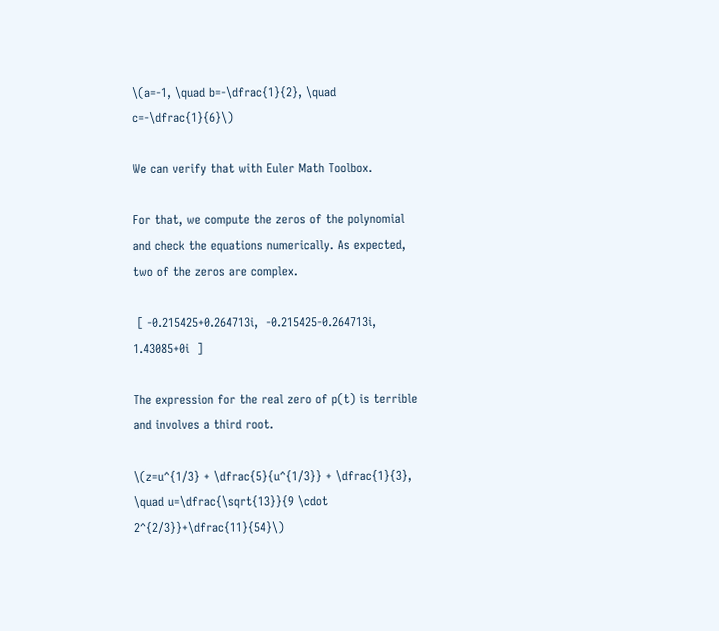\(a=-1, \quad b=-\dfrac{1}{2}, \quad c=-\dfrac{1}{6}\)

We can verify that with Euler Math Toolbox.

For that, we compute the zeros of the polynomial and check the equations numerically. As expected, two of the zeros are complex.

 [ -0.215425+0.264713i,  -0.215425-0.264713i,  1.43085+0i  ]

The expression for the real zero of p(t) is terrible and involves a third root.

\(z=u^{1/3} + \dfrac{5}{u^{1/3}} + \dfrac{1}{3}, \quad u=\dfrac{\sqrt{13}}{9 \cdot 2^{2/3}}+\dfrac{11}{54}\)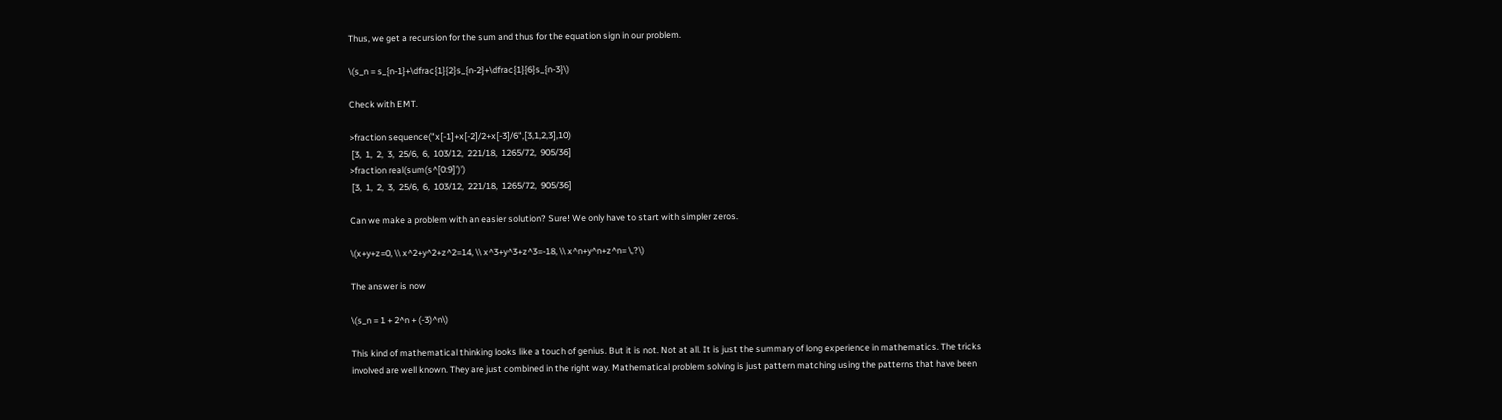Thus, we get a recursion for the sum and thus for the equation sign in our problem.

\(s_n = s_{n-1}+\dfrac{1}{2}s_{n-2}+\dfrac{1}{6}s_{n-3}\)

Check with EMT.

>fraction sequence("x[-1]+x[-2]/2+x[-3]/6",[3,1,2,3],10)
 [3,  1,  2,  3,  25/6,  6,  103/12,  221/18,  1265/72,  905/36]
>fraction real(sum(s^[0:9]')')
 [3,  1,  2,  3,  25/6,  6,  103/12,  221/18,  1265/72,  905/36]

Can we make a problem with an easier solution? Sure! We only have to start with simpler zeros.

\(x+y+z=0, \\ x^2+y^2+z^2=14, \\ x^3+y^3+z^3=-18, \\ x^n+y^n+z^n= \,?\)

The answer is now

\(s_n = 1 + 2^n + (-3)^n\)

This kind of mathematical thinking looks like a touch of genius. But it is not. Not at all. It is just the summary of long experience in mathematics. The tricks involved are well known. They are just combined in the right way. Mathematical problem solving is just pattern matching using the patterns that have been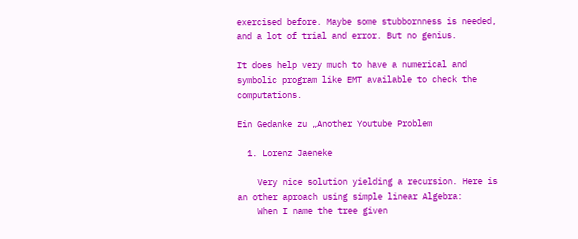exercised before. Maybe some stubbornness is needed, and a lot of trial and error. But no genius.

It does help very much to have a numerical and symbolic program like EMT available to check the computations.

Ein Gedanke zu „Another Youtube Problem

  1. Lorenz Jaeneke

    Very nice solution yielding a recursion. Here is an other aproach using simple linear Algebra:
    When I name the tree given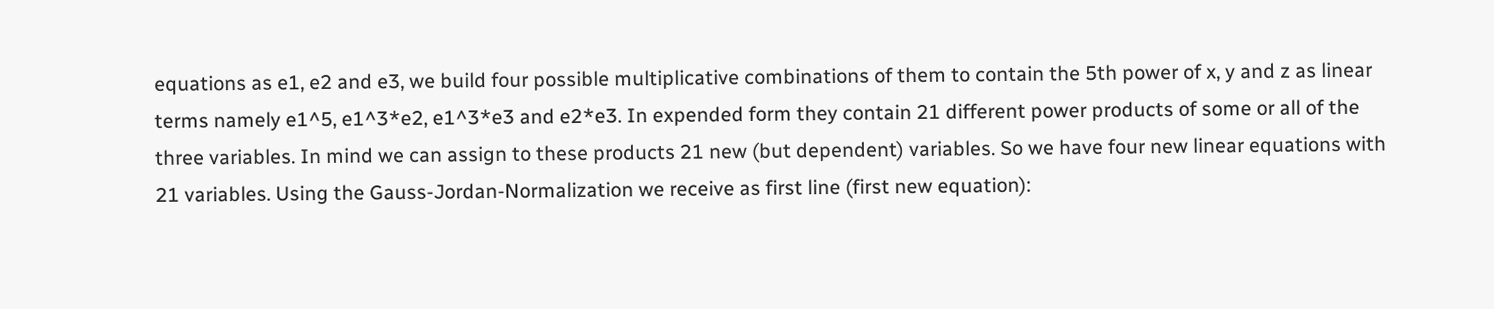equations as e1, e2 and e3, we build four possible multiplicative combinations of them to contain the 5th power of x, y and z as linear terms namely e1^5, e1^3*e2, e1^3*e3 and e2*e3. In expended form they contain 21 different power products of some or all of the three variables. In mind we can assign to these products 21 new (but dependent) variables. So we have four new linear equations with 21 variables. Using the Gauss-Jordan-Normalization we receive as first line (first new equation):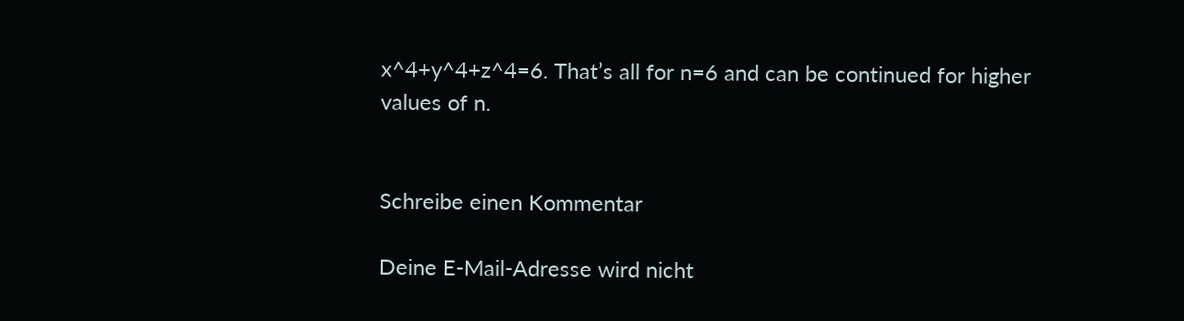x^4+y^4+z^4=6. That’s all for n=6 and can be continued for higher values of n.


Schreibe einen Kommentar

Deine E-Mail-Adresse wird nicht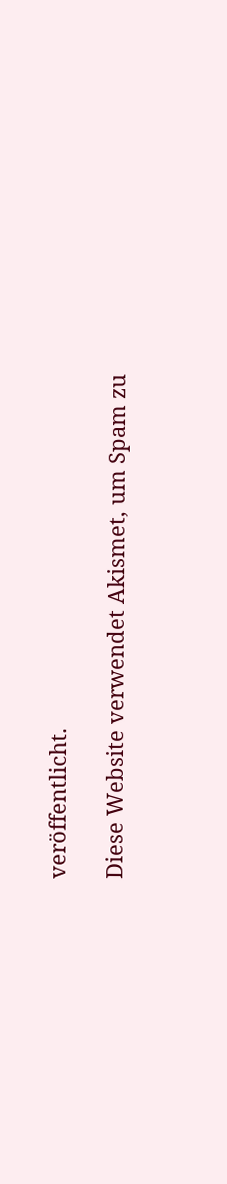veröffentlicht.

Diese Website verwendet Akismet, um Spam zu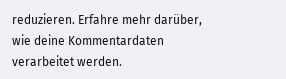reduzieren. Erfahre mehr darüber, wie deine Kommentardaten verarbeitet werden.